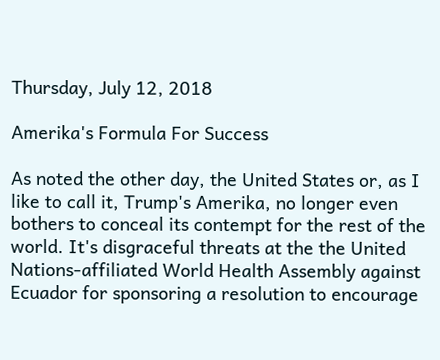Thursday, July 12, 2018

Amerika's Formula For Success

As noted the other day, the United States or, as I like to call it, Trump's Amerika, no longer even bothers to conceal its contempt for the rest of the world. It's disgraceful threats at the the United Nations-affiliated World Health Assembly against Ecuador for sponsoring a resolution to encourage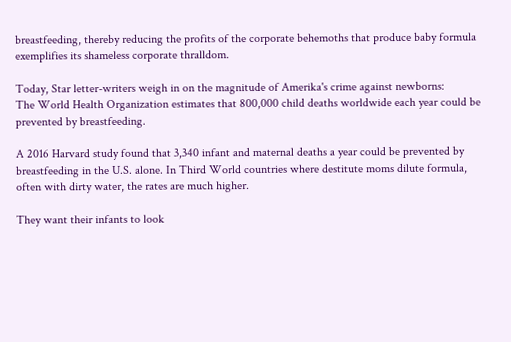breastfeeding, thereby reducing the profits of the corporate behemoths that produce baby formula exemplifies its shameless corporate thralldom.

Today, Star letter-writers weigh in on the magnitude of Amerika's crime against newborns:
The World Health Organization estimates that 800,000 child deaths worldwide each year could be prevented by breastfeeding.

A 2016 Harvard study found that 3,340 infant and maternal deaths a year could be prevented by breastfeeding in the U.S. alone. In Third World countries where destitute moms dilute formula, often with dirty water, the rates are much higher.

They want their infants to look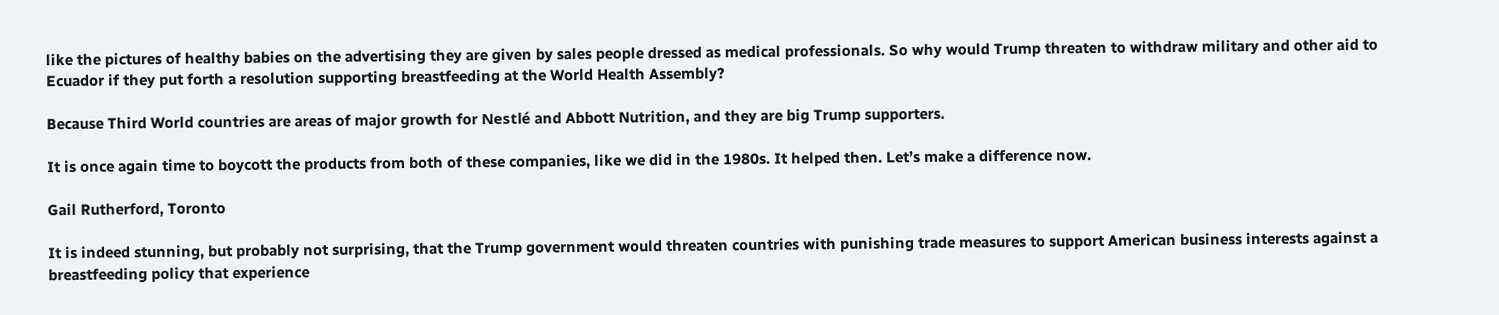like the pictures of healthy babies on the advertising they are given by sales people dressed as medical professionals. So why would Trump threaten to withdraw military and other aid to Ecuador if they put forth a resolution supporting breastfeeding at the World Health Assembly?

Because Third World countries are areas of major growth for Nestlé and Abbott Nutrition, and they are big Trump supporters.

It is once again time to boycott the products from both of these companies, like we did in the 1980s. It helped then. Let’s make a difference now.

Gail Rutherford, Toronto

It is indeed stunning, but probably not surprising, that the Trump government would threaten countries with punishing trade measures to support American business interests against a breastfeeding policy that experience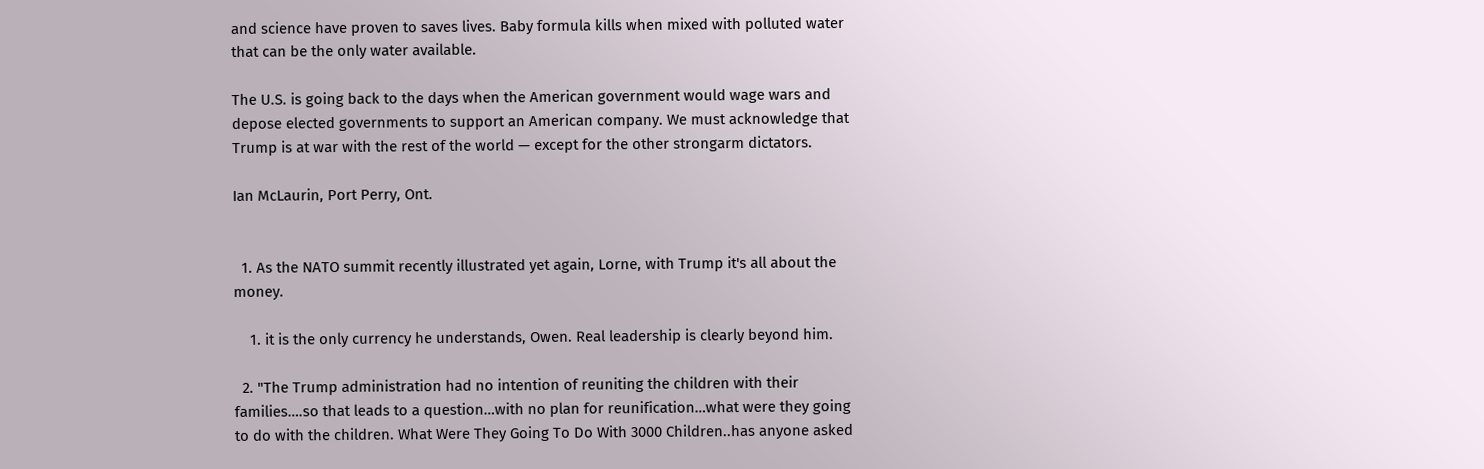and science have proven to saves lives. Baby formula kills when mixed with polluted water that can be the only water available.

The U.S. is going back to the days when the American government would wage wars and depose elected governments to support an American company. We must acknowledge that Trump is at war with the rest of the world — except for the other strongarm dictators.

Ian McLaurin, Port Perry, Ont.


  1. As the NATO summit recently illustrated yet again, Lorne, with Trump it's all about the money.

    1. it is the only currency he understands, Owen. Real leadership is clearly beyond him.

  2. "The Trump administration had no intention of reuniting the children with their families….so that leads to a question…with no plan for reunification…what were they going to do with the children. What Were They Going To Do With 3000 Children..has anyone asked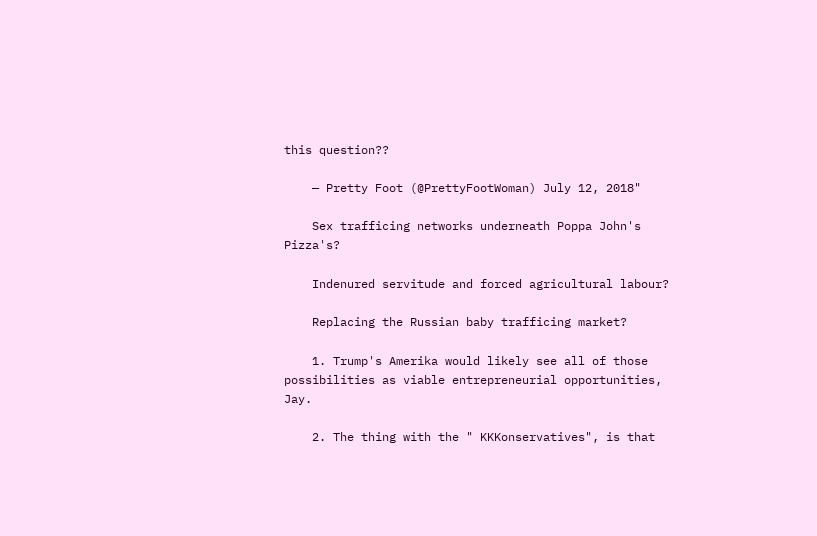this question??

    — Pretty Foot (@PrettyFootWoman) July 12, 2018"

    Sex trafficing networks underneath Poppa John's Pizza's?

    Indenured servitude and forced agricultural labour?

    Replacing the Russian baby trafficing market?

    1. Trump's Amerika would likely see all of those possibilities as viable entrepreneurial opportunities, Jay.

    2. The thing with the " KKKonservatives", is that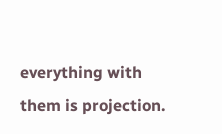everything with them is projection.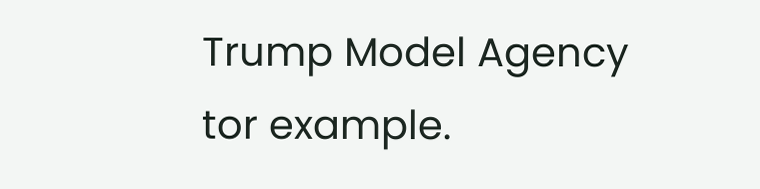Trump Model Agency tor example.